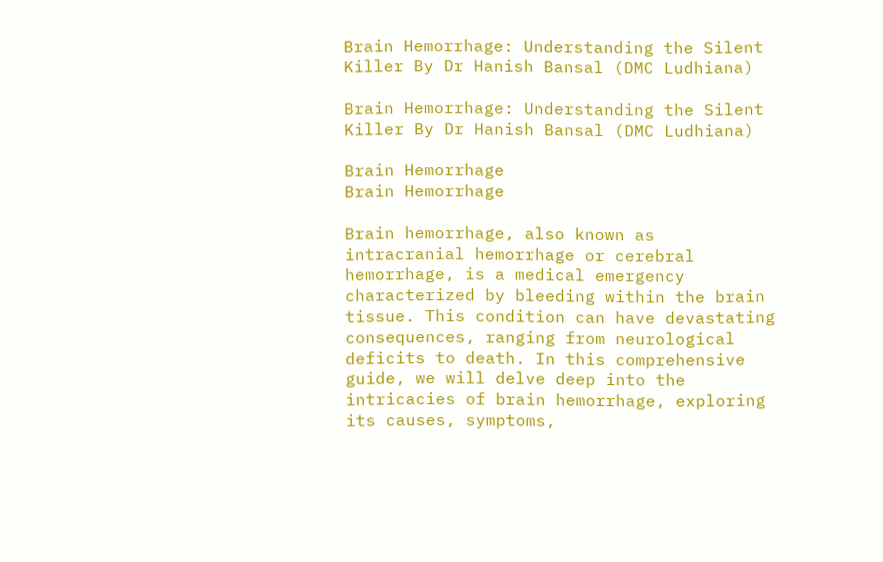Brain Hemorrhage: Understanding the Silent Killer By Dr Hanish Bansal (DMC Ludhiana)

Brain Hemorrhage: Understanding the Silent Killer By Dr Hanish Bansal (DMC Ludhiana)

Brain Hemorrhage
Brain Hemorrhage

Brain hemorrhage, also known as intracranial hemorrhage or cerebral hemorrhage, is a medical emergency characterized by bleeding within the brain tissue. This condition can have devastating consequences, ranging from neurological deficits to death. In this comprehensive guide, we will delve deep into the intricacies of brain hemorrhage, exploring its causes, symptoms,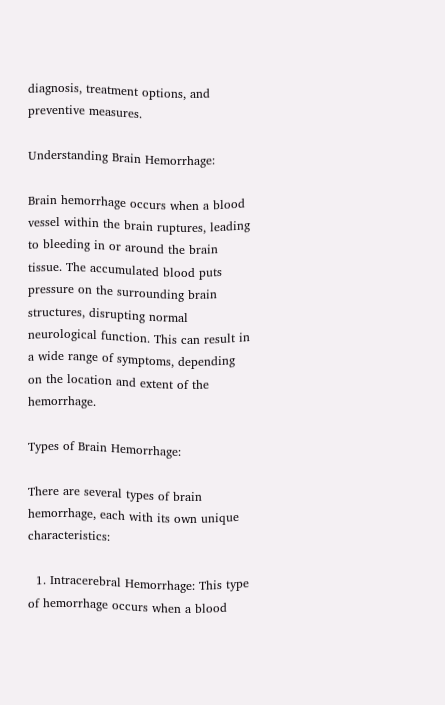diagnosis, treatment options, and preventive measures.

Understanding Brain Hemorrhage:

Brain hemorrhage occurs when a blood vessel within the brain ruptures, leading to bleeding in or around the brain tissue. The accumulated blood puts pressure on the surrounding brain structures, disrupting normal neurological function. This can result in a wide range of symptoms, depending on the location and extent of the hemorrhage.

Types of Brain Hemorrhage:

There are several types of brain hemorrhage, each with its own unique characteristics:

  1. Intracerebral Hemorrhage: This type of hemorrhage occurs when a blood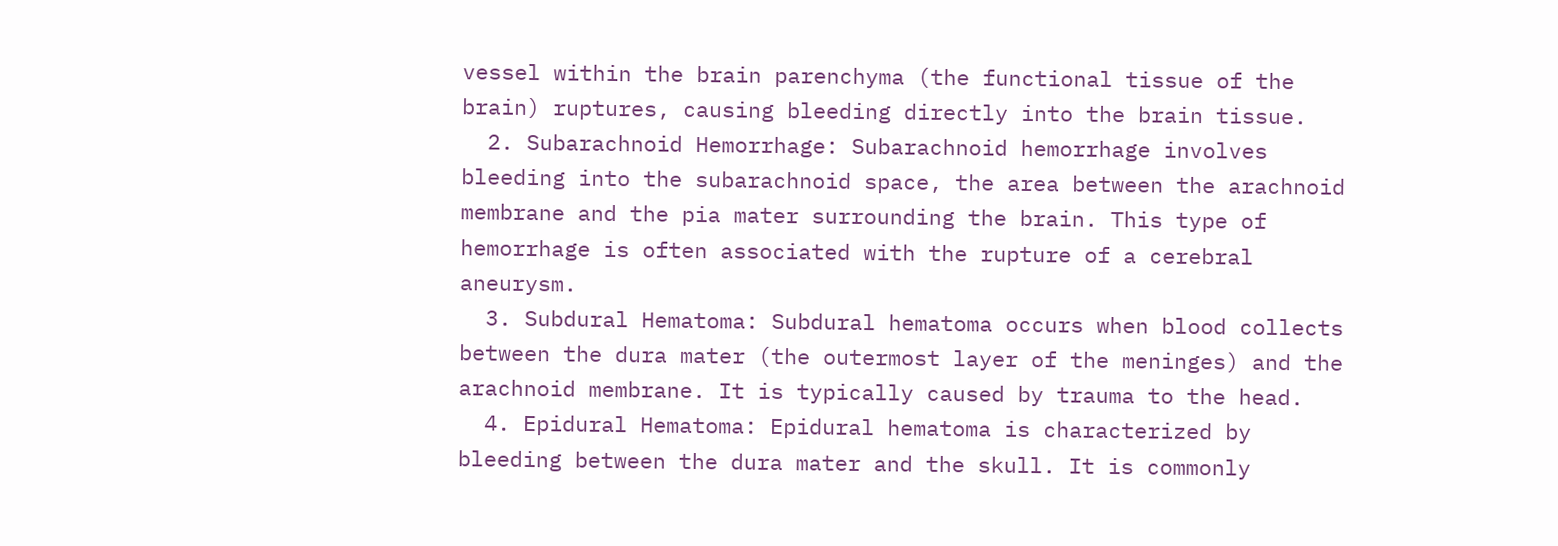vessel within the brain parenchyma (the functional tissue of the brain) ruptures, causing bleeding directly into the brain tissue.
  2. Subarachnoid Hemorrhage: Subarachnoid hemorrhage involves bleeding into the subarachnoid space, the area between the arachnoid membrane and the pia mater surrounding the brain. This type of hemorrhage is often associated with the rupture of a cerebral aneurysm.
  3. Subdural Hematoma: Subdural hematoma occurs when blood collects between the dura mater (the outermost layer of the meninges) and the arachnoid membrane. It is typically caused by trauma to the head.
  4. Epidural Hematoma: Epidural hematoma is characterized by bleeding between the dura mater and the skull. It is commonly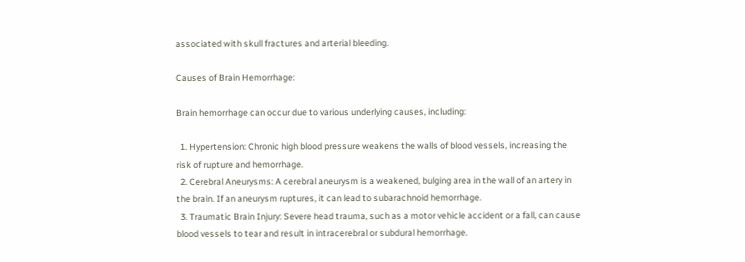associated with skull fractures and arterial bleeding.

Causes of Brain Hemorrhage:

Brain hemorrhage can occur due to various underlying causes, including:

  1. Hypertension: Chronic high blood pressure weakens the walls of blood vessels, increasing the risk of rupture and hemorrhage.
  2. Cerebral Aneurysms: A cerebral aneurysm is a weakened, bulging area in the wall of an artery in the brain. If an aneurysm ruptures, it can lead to subarachnoid hemorrhage.
  3. Traumatic Brain Injury: Severe head trauma, such as a motor vehicle accident or a fall, can cause blood vessels to tear and result in intracerebral or subdural hemorrhage.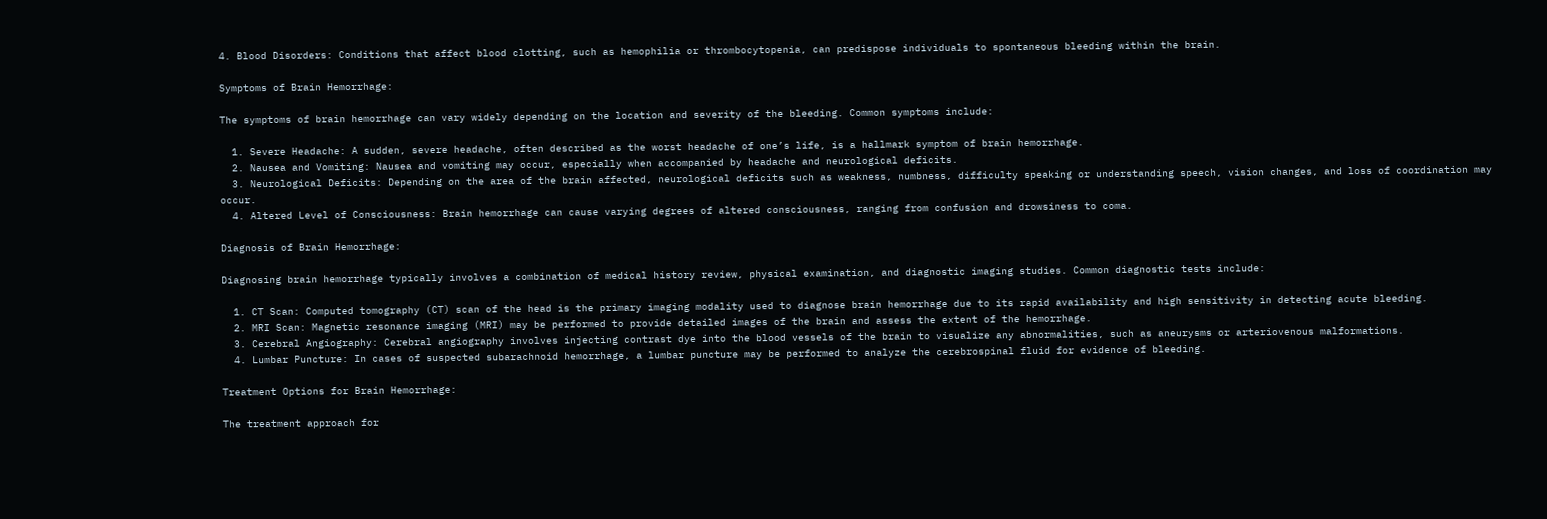4. Blood Disorders: Conditions that affect blood clotting, such as hemophilia or thrombocytopenia, can predispose individuals to spontaneous bleeding within the brain.

Symptoms of Brain Hemorrhage:

The symptoms of brain hemorrhage can vary widely depending on the location and severity of the bleeding. Common symptoms include:

  1. Severe Headache: A sudden, severe headache, often described as the worst headache of one’s life, is a hallmark symptom of brain hemorrhage.
  2. Nausea and Vomiting: Nausea and vomiting may occur, especially when accompanied by headache and neurological deficits.
  3. Neurological Deficits: Depending on the area of the brain affected, neurological deficits such as weakness, numbness, difficulty speaking or understanding speech, vision changes, and loss of coordination may occur.
  4. Altered Level of Consciousness: Brain hemorrhage can cause varying degrees of altered consciousness, ranging from confusion and drowsiness to coma.

Diagnosis of Brain Hemorrhage:

Diagnosing brain hemorrhage typically involves a combination of medical history review, physical examination, and diagnostic imaging studies. Common diagnostic tests include:

  1. CT Scan: Computed tomography (CT) scan of the head is the primary imaging modality used to diagnose brain hemorrhage due to its rapid availability and high sensitivity in detecting acute bleeding.
  2. MRI Scan: Magnetic resonance imaging (MRI) may be performed to provide detailed images of the brain and assess the extent of the hemorrhage.
  3. Cerebral Angiography: Cerebral angiography involves injecting contrast dye into the blood vessels of the brain to visualize any abnormalities, such as aneurysms or arteriovenous malformations.
  4. Lumbar Puncture: In cases of suspected subarachnoid hemorrhage, a lumbar puncture may be performed to analyze the cerebrospinal fluid for evidence of bleeding.

Treatment Options for Brain Hemorrhage:

The treatment approach for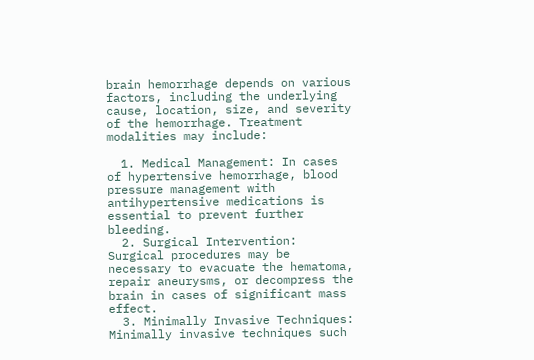brain hemorrhage depends on various factors, including the underlying cause, location, size, and severity of the hemorrhage. Treatment modalities may include:

  1. Medical Management: In cases of hypertensive hemorrhage, blood pressure management with antihypertensive medications is essential to prevent further bleeding.
  2. Surgical Intervention: Surgical procedures may be necessary to evacuate the hematoma, repair aneurysms, or decompress the brain in cases of significant mass effect.
  3. Minimally Invasive Techniques: Minimally invasive techniques such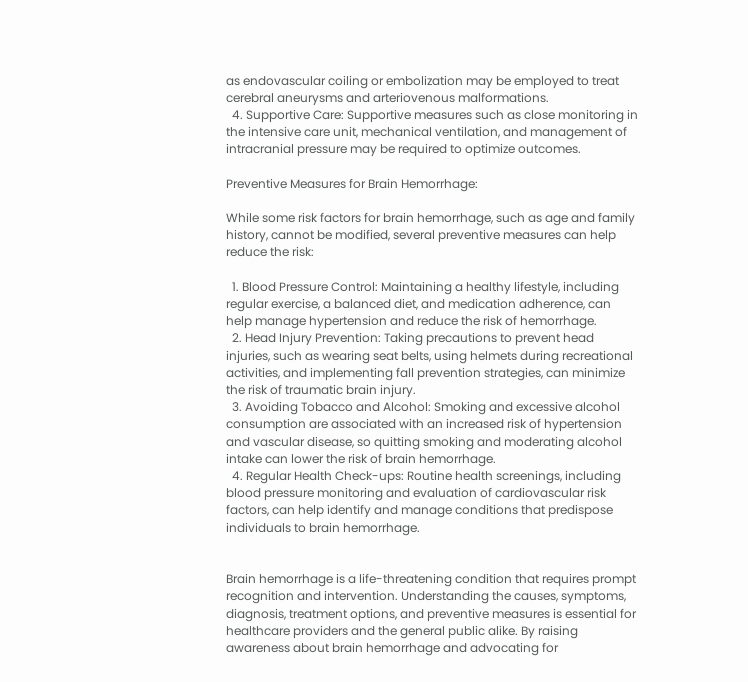as endovascular coiling or embolization may be employed to treat cerebral aneurysms and arteriovenous malformations.
  4. Supportive Care: Supportive measures such as close monitoring in the intensive care unit, mechanical ventilation, and management of intracranial pressure may be required to optimize outcomes.

Preventive Measures for Brain Hemorrhage:

While some risk factors for brain hemorrhage, such as age and family history, cannot be modified, several preventive measures can help reduce the risk:

  1. Blood Pressure Control: Maintaining a healthy lifestyle, including regular exercise, a balanced diet, and medication adherence, can help manage hypertension and reduce the risk of hemorrhage.
  2. Head Injury Prevention: Taking precautions to prevent head injuries, such as wearing seat belts, using helmets during recreational activities, and implementing fall prevention strategies, can minimize the risk of traumatic brain injury.
  3. Avoiding Tobacco and Alcohol: Smoking and excessive alcohol consumption are associated with an increased risk of hypertension and vascular disease, so quitting smoking and moderating alcohol intake can lower the risk of brain hemorrhage.
  4. Regular Health Check-ups: Routine health screenings, including blood pressure monitoring and evaluation of cardiovascular risk factors, can help identify and manage conditions that predispose individuals to brain hemorrhage.


Brain hemorrhage is a life-threatening condition that requires prompt recognition and intervention. Understanding the causes, symptoms, diagnosis, treatment options, and preventive measures is essential for healthcare providers and the general public alike. By raising awareness about brain hemorrhage and advocating for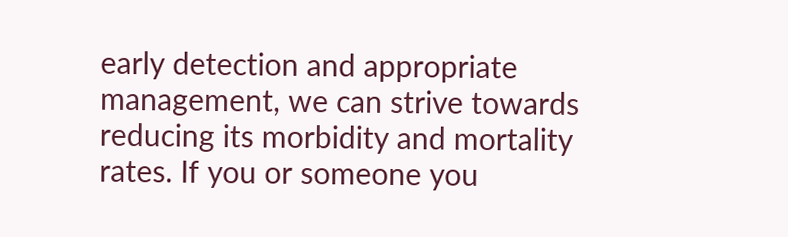early detection and appropriate management, we can strive towards reducing its morbidity and mortality rates. If you or someone you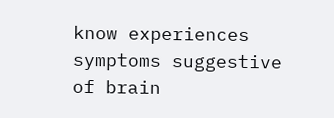know experiences symptoms suggestive of brain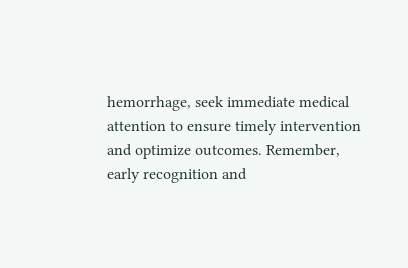hemorrhage, seek immediate medical attention to ensure timely intervention and optimize outcomes. Remember, early recognition and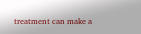treatment can make a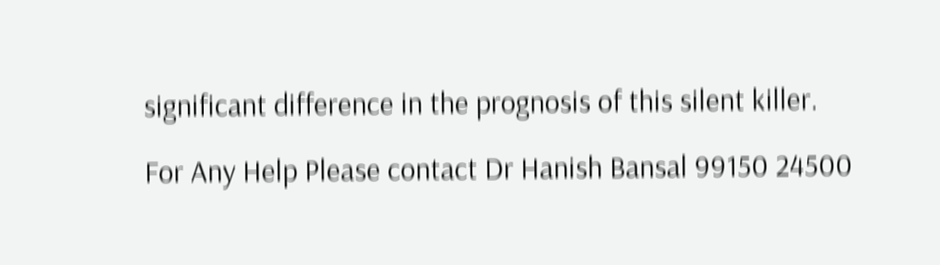significant difference in the prognosis of this silent killer.

For Any Help Please contact Dr Hanish Bansal 99150 24500